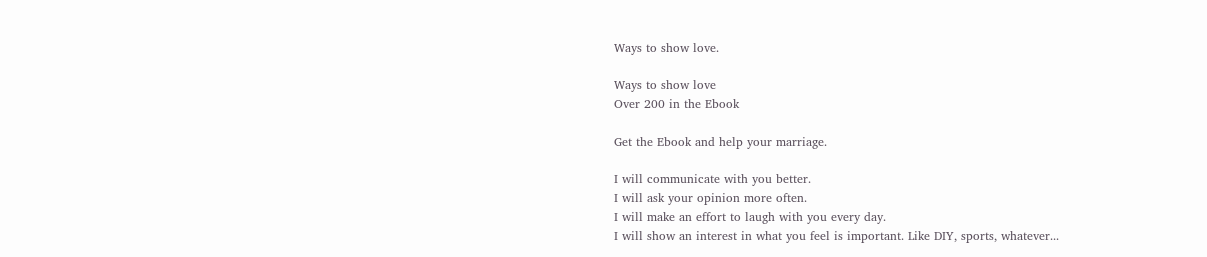Ways to show love.

Ways to show love
Over 200 in the Ebook

Get the Ebook and help your marriage.

I will communicate with you better.
I will ask your opinion more often.
I will make an effort to laugh with you every day.
I will show an interest in what you feel is important. Like DIY, sports, whatever...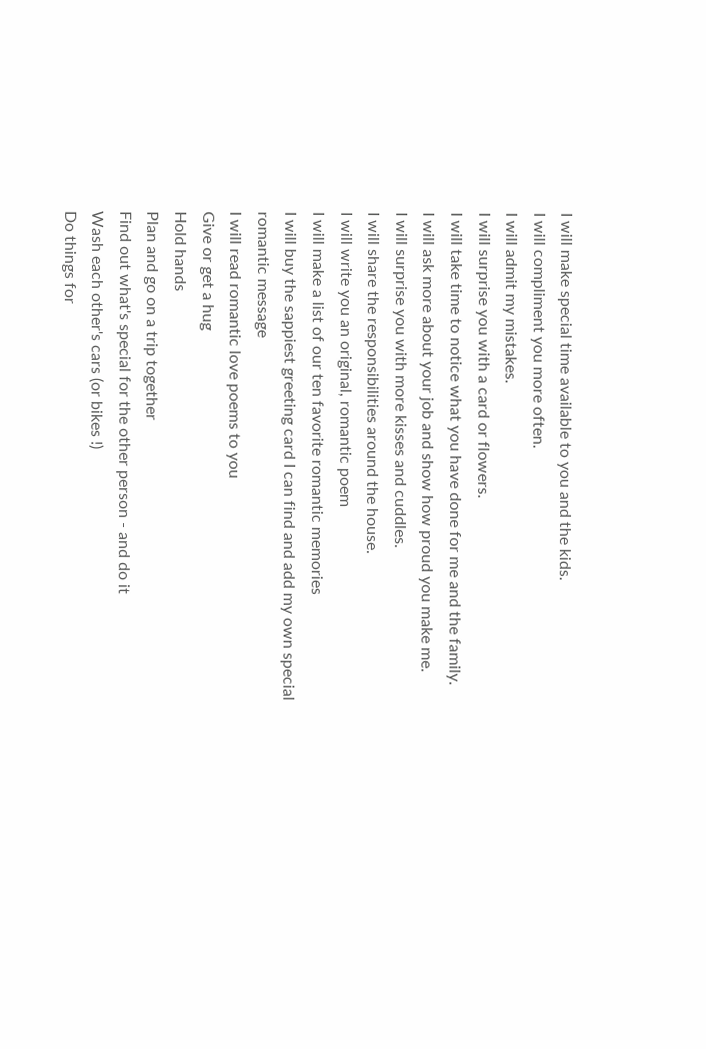I will make special time available to you and the kids.
I will compliment you more often.
I will admit my mistakes.
I will surprise you with a card or flowers.
I will take time to notice what you have done for me and the family.
I will ask more about your job and show how proud you make me.
I will surprise you with more kisses and cuddles.
I will share the responsibilities around the house.
I will write you an original, romantic poem
I will make a list of our ten favorite romantic memories
I will buy the sappiest greeting card I can find and add my own special romantic message
I will read romantic love poems to you
Give or get a hug
Hold hands
Plan and go on a trip together
Find out what's special for the other person - and do it
Wash each other's cars (or bikes !)
Do things for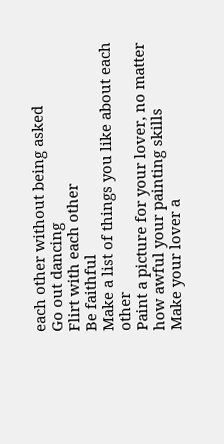each other without being asked
Go out dancing
Flirt with each other
Be faithful
Make a list of things you like about each other
Paint a picture for your lover, no matter how awful your painting skills
Make your lover a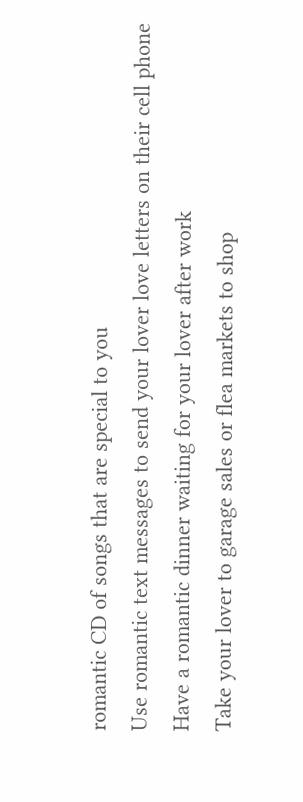romantic CD of songs that are special to you
Use romantic text messages to send your lover love letters on their cell phone
Have a romantic dinner waiting for your lover after work
Take your lover to garage sales or flea markets to shop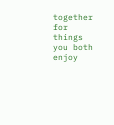together for things you both enjoy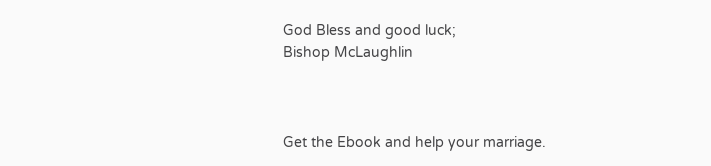God Bless and good luck;
Bishop McLaughlin



Get the Ebook and help your marriage.